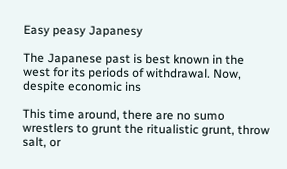Easy peasy Japanesy

The Japanese past is best known in the west for its periods of withdrawal. Now, despite economic ins

This time around, there are no sumo wrestlers to grunt the ritualistic grunt, throw salt, or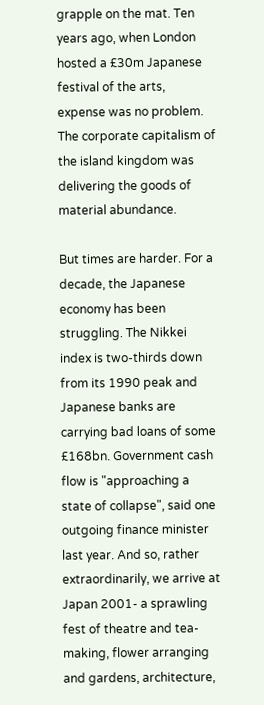grapple on the mat. Ten years ago, when London hosted a £30m Japanese festival of the arts, expense was no problem. The corporate capitalism of the island kingdom was delivering the goods of material abundance.

But times are harder. For a decade, the Japanese economy has been struggling. The Nikkei index is two-thirds down from its 1990 peak and Japanese banks are carrying bad loans of some £168bn. Government cash flow is "approaching a state of collapse", said one outgoing finance minister last year. And so, rather extraordinarily, we arrive at Japan 2001- a sprawling fest of theatre and tea-making, flower arranging and gardens, architecture,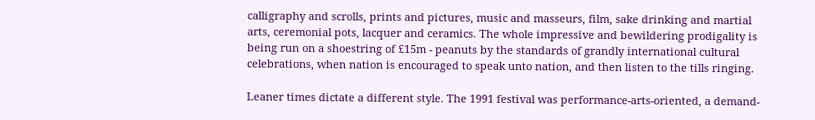calligraphy and scrolls, prints and pictures, music and masseurs, film, sake drinking and martial arts, ceremonial pots, lacquer and ceramics. The whole impressive and bewildering prodigality is being run on a shoestring of £15m - peanuts by the standards of grandly international cultural celebrations, when nation is encouraged to speak unto nation, and then listen to the tills ringing.

Leaner times dictate a different style. The 1991 festival was performance-arts-oriented, a demand-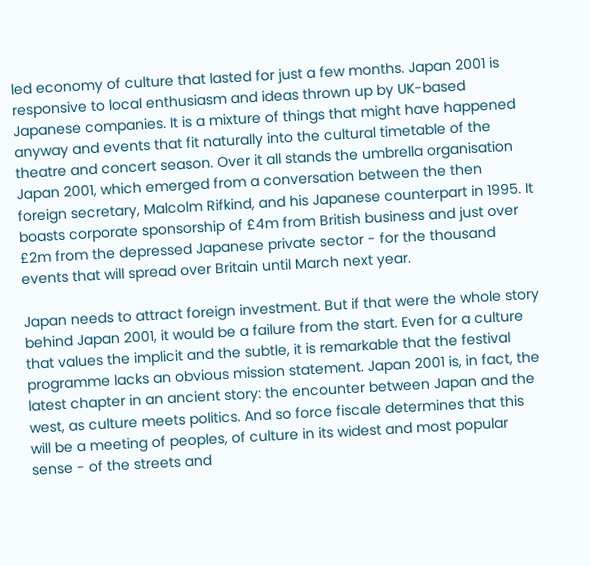led economy of culture that lasted for just a few months. Japan 2001 is responsive to local enthusiasm and ideas thrown up by UK-based Japanese companies. It is a mixture of things that might have happened anyway and events that fit naturally into the cultural timetable of the theatre and concert season. Over it all stands the umbrella organisation Japan 2001, which emerged from a conversation between the then foreign secretary, Malcolm Rifkind, and his Japanese counterpart in 1995. It boasts corporate sponsorship of £4m from British business and just over £2m from the depressed Japanese private sector - for the thousand events that will spread over Britain until March next year.

Japan needs to attract foreign investment. But if that were the whole story behind Japan 2001, it would be a failure from the start. Even for a culture that values the implicit and the subtle, it is remarkable that the festival programme lacks an obvious mission statement. Japan 2001 is, in fact, the latest chapter in an ancient story: the encounter between Japan and the west, as culture meets politics. And so force fiscale determines that this will be a meeting of peoples, of culture in its widest and most popular sense - of the streets and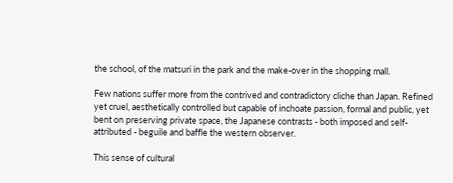the school, of the matsuri in the park and the make-over in the shopping mall.

Few nations suffer more from the contrived and contradictory cliche than Japan. Refined yet cruel, aesthetically controlled but capable of inchoate passion, formal and public, yet bent on preserving private space, the Japanese contrasts - both imposed and self-attributed - beguile and baffle the western observer.

This sense of cultural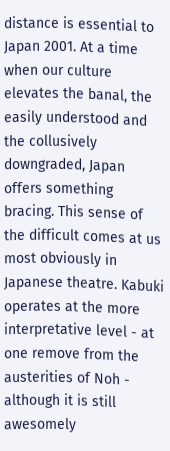distance is essential to Japan 2001. At a time when our culture elevates the banal, the easily understood and the collusively downgraded, Japan offers something bracing. This sense of the difficult comes at us most obviously in Japanese theatre. Kabuki operates at the more interpretative level - at one remove from the austerities of Noh - although it is still awesomely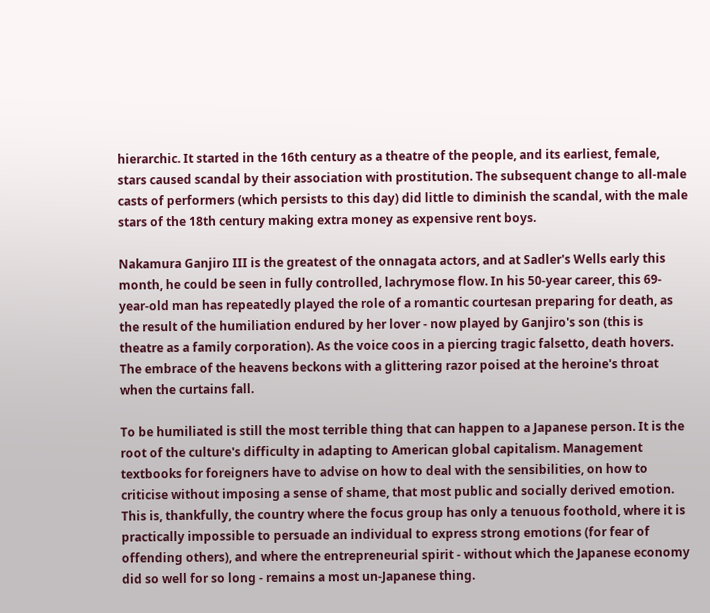hierarchic. It started in the 16th century as a theatre of the people, and its earliest, female, stars caused scandal by their association with prostitution. The subsequent change to all-male casts of performers (which persists to this day) did little to diminish the scandal, with the male stars of the 18th century making extra money as expensive rent boys.

Nakamura Ganjiro III is the greatest of the onnagata actors, and at Sadler's Wells early this month, he could be seen in fully controlled, lachrymose flow. In his 50-year career, this 69-year-old man has repeatedly played the role of a romantic courtesan preparing for death, as the result of the humiliation endured by her lover - now played by Ganjiro's son (this is theatre as a family corporation). As the voice coos in a piercing tragic falsetto, death hovers. The embrace of the heavens beckons with a glittering razor poised at the heroine's throat when the curtains fall.

To be humiliated is still the most terrible thing that can happen to a Japanese person. It is the root of the culture's difficulty in adapting to American global capitalism. Management textbooks for foreigners have to advise on how to deal with the sensibilities, on how to criticise without imposing a sense of shame, that most public and socially derived emotion. This is, thankfully, the country where the focus group has only a tenuous foothold, where it is practically impossible to persuade an individual to express strong emotions (for fear of offending others), and where the entrepreneurial spirit - without which the Japanese economy did so well for so long - remains a most un-Japanese thing.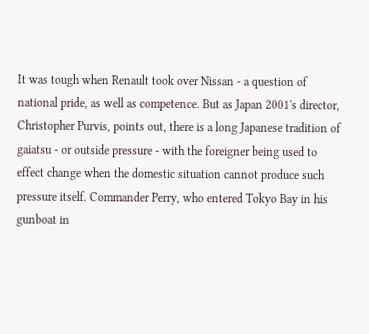It was tough when Renault took over Nissan - a question of national pride, as well as competence. But as Japan 2001's director, Christopher Purvis, points out, there is a long Japanese tradition of gaiatsu - or outside pressure - with the foreigner being used to effect change when the domestic situation cannot produce such pressure itself. Commander Perry, who entered Tokyo Bay in his gunboat in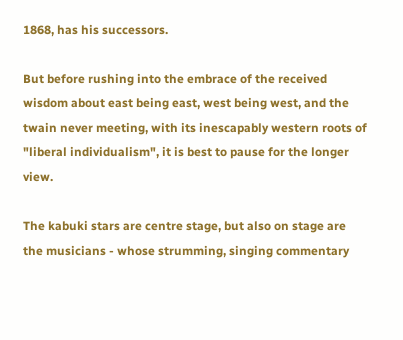1868, has his successors.

But before rushing into the embrace of the received wisdom about east being east, west being west, and the twain never meeting, with its inescapably western roots of "liberal individualism", it is best to pause for the longer view.

The kabuki stars are centre stage, but also on stage are the musicians - whose strumming, singing commentary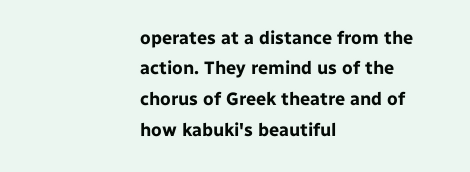operates at a distance from the action. They remind us of the chorus of Greek theatre and of how kabuki's beautiful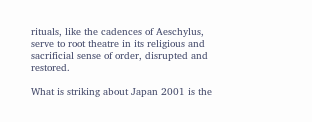rituals, like the cadences of Aeschylus, serve to root theatre in its religious and sacrificial sense of order, disrupted and restored.

What is striking about Japan 2001 is the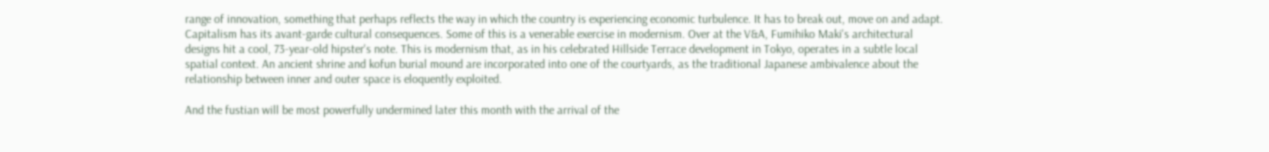range of innovation, something that perhaps reflects the way in which the country is experiencing economic turbulence. It has to break out, move on and adapt. Capitalism has its avant-garde cultural consequences. Some of this is a venerable exercise in modernism. Over at the V&A, Fumihiko Maki's architectural designs hit a cool, 73-year-old hipster's note. This is modernism that, as in his celebrated Hillside Terrace development in Tokyo, operates in a subtle local spatial context. An ancient shrine and kofun burial mound are incorporated into one of the courtyards, as the traditional Japanese ambivalence about the relationship between inner and outer space is eloquently exploited.

And the fustian will be most powerfully undermined later this month with the arrival of the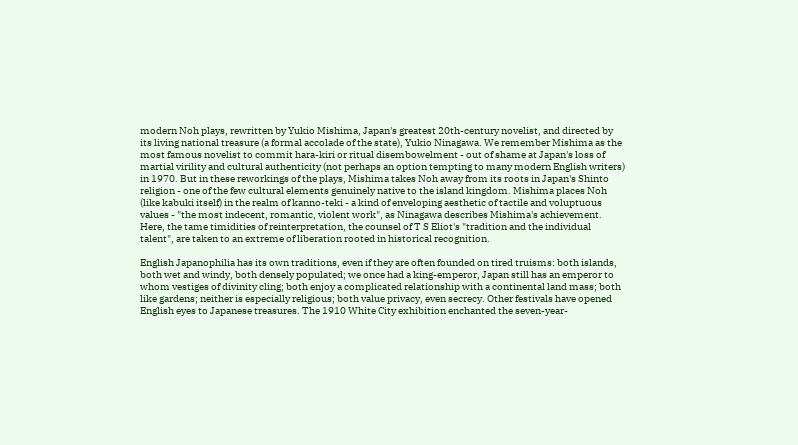modern Noh plays, rewritten by Yukio Mishima, Japan's greatest 20th-century novelist, and directed by its living national treasure (a formal accolade of the state), Yukio Ninagawa. We remember Mishima as the most famous novelist to commit hara-kiri or ritual disembowelment - out of shame at Japan's loss of martial virility and cultural authenticity (not perhaps an option tempting to many modern English writers) in 1970. But in these reworkings of the plays, Mishima takes Noh away from its roots in Japan's Shinto religion - one of the few cultural elements genuinely native to the island kingdom. Mishima places Noh (like kabuki itself) in the realm of kanno-teki - a kind of enveloping aesthetic of tactile and voluptuous values - "the most indecent, romantic, violent work", as Ninagawa describes Mishima's achievement. Here, the tame timidities of reinterpretation, the counsel of T S Eliot's "tradition and the individual talent", are taken to an extreme of liberation rooted in historical recognition.

English Japanophilia has its own traditions, even if they are often founded on tired truisms: both islands, both wet and windy, both densely populated; we once had a king-emperor, Japan still has an emperor to whom vestiges of divinity cling; both enjoy a complicated relationship with a continental land mass; both like gardens; neither is especially religious; both value privacy, even secrecy. Other festivals have opened English eyes to Japanese treasures. The 1910 White City exhibition enchanted the seven-year-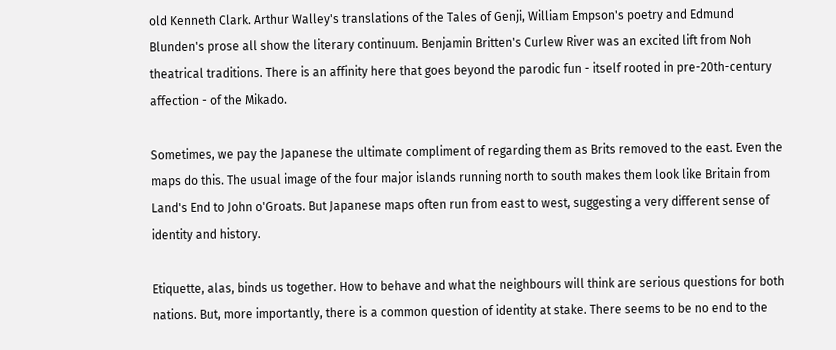old Kenneth Clark. Arthur Walley's translations of the Tales of Genji, William Empson's poetry and Edmund Blunden's prose all show the literary continuum. Benjamin Britten's Curlew River was an excited lift from Noh theatrical traditions. There is an affinity here that goes beyond the parodic fun - itself rooted in pre-20th-century affection - of the Mikado.

Sometimes, we pay the Japanese the ultimate compliment of regarding them as Brits removed to the east. Even the maps do this. The usual image of the four major islands running north to south makes them look like Britain from Land's End to John o'Groats. But Japanese maps often run from east to west, suggesting a very different sense of identity and history.

Etiquette, alas, binds us together. How to behave and what the neighbours will think are serious questions for both nations. But, more importantly, there is a common question of identity at stake. There seems to be no end to the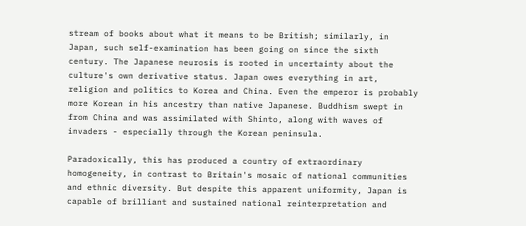stream of books about what it means to be British; similarly, in Japan, such self-examination has been going on since the sixth century. The Japanese neurosis is rooted in uncertainty about the culture's own derivative status. Japan owes everything in art, religion and politics to Korea and China. Even the emperor is probably more Korean in his ancestry than native Japanese. Buddhism swept in from China and was assimilated with Shinto, along with waves of invaders - especially through the Korean peninsula.

Paradoxically, this has produced a country of extraordinary homogeneity, in contrast to Britain's mosaic of national communities and ethnic diversity. But despite this apparent uniformity, Japan is capable of brilliant and sustained national reinterpretation and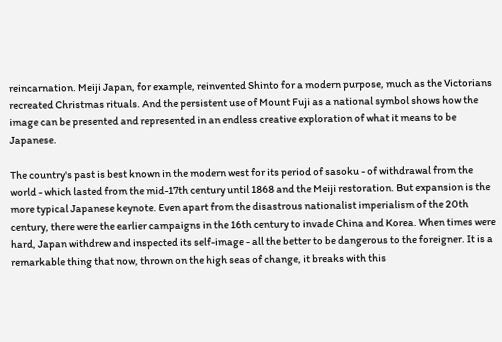reincarnation. Meiji Japan, for example, reinvented Shinto for a modern purpose, much as the Victorians recreated Christmas rituals. And the persistent use of Mount Fuji as a national symbol shows how the image can be presented and represented in an endless creative exploration of what it means to be Japanese.

The country's past is best known in the modern west for its period of sasoku - of withdrawal from the world - which lasted from the mid-17th century until 1868 and the Meiji restoration. But expansion is the more typical Japanese keynote. Even apart from the disastrous nationalist imperialism of the 20th century, there were the earlier campaigns in the 16th century to invade China and Korea. When times were hard, Japan withdrew and inspected its self-image - all the better to be dangerous to the foreigner. It is a remarkable thing that now, thrown on the high seas of change, it breaks with this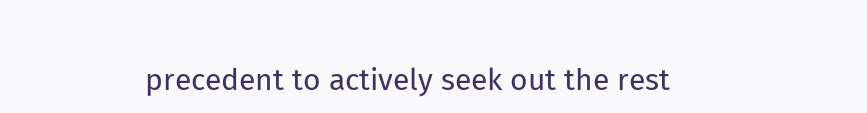precedent to actively seek out the rest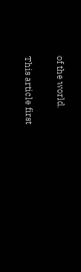of the world.

This article first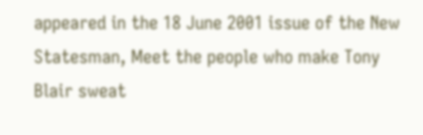appeared in the 18 June 2001 issue of the New Statesman, Meet the people who make Tony Blair sweat